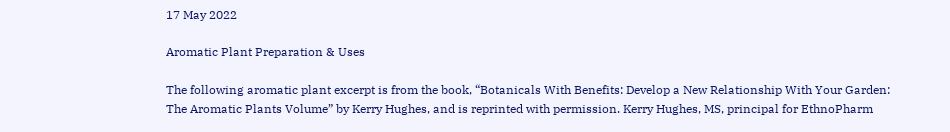17 May 2022

Aromatic Plant Preparation & Uses

The following aromatic plant excerpt is from the book, “Botanicals With Benefits: Develop a New Relationship With Your Garden: The Aromatic Plants Volume” by Kerry Hughes, and is reprinted with permission. Kerry Hughes, MS, principal for EthnoPharm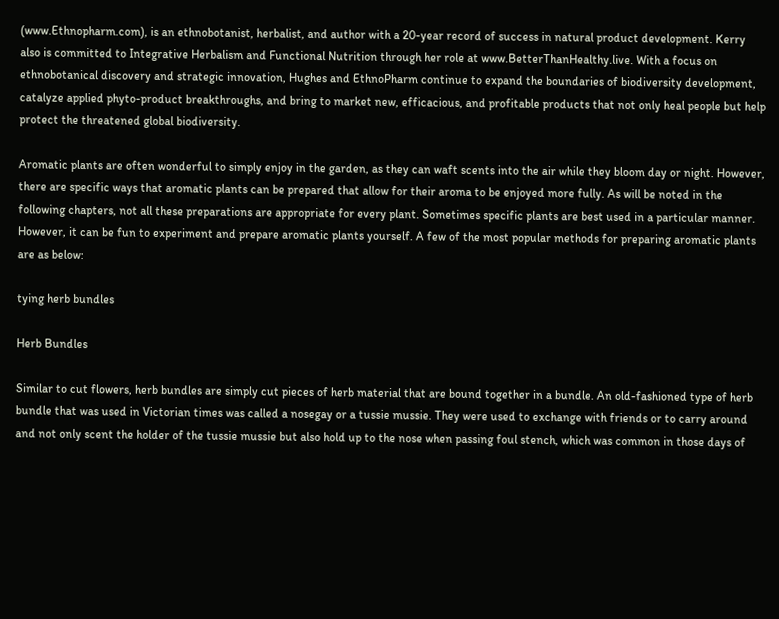(www.Ethnopharm.com), is an ethnobotanist, herbalist, and author with a 20-year record of success in natural product development. Kerry also is committed to Integrative Herbalism and Functional Nutrition through her role at www.BetterThanHealthy.live. With a focus on ethnobotanical discovery and strategic innovation, Hughes and EthnoPharm continue to expand the boundaries of biodiversity development, catalyze applied phyto-product breakthroughs, and bring to market new, efficacious, and profitable products that not only heal people but help protect the threatened global biodiversity.

Aromatic plants are often wonderful to simply enjoy in the garden, as they can waft scents into the air while they bloom day or night. However, there are specific ways that aromatic plants can be prepared that allow for their aroma to be enjoyed more fully. As will be noted in the following chapters, not all these preparations are appropriate for every plant. Sometimes specific plants are best used in a particular manner. However, it can be fun to experiment and prepare aromatic plants yourself. A few of the most popular methods for preparing aromatic plants are as below:

tying herb bundles

Herb Bundles

Similar to cut flowers, herb bundles are simply cut pieces of herb material that are bound together in a bundle. An old-fashioned type of herb bundle that was used in Victorian times was called a nosegay or a tussie mussie. They were used to exchange with friends or to carry around and not only scent the holder of the tussie mussie but also hold up to the nose when passing foul stench, which was common in those days of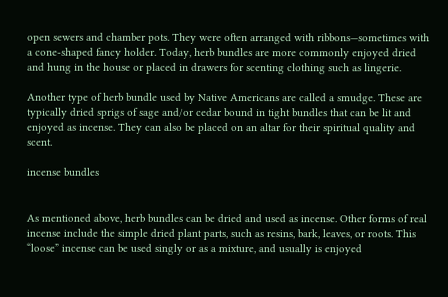open sewers and chamber pots. They were often arranged with ribbons—sometimes with a cone-shaped fancy holder. Today, herb bundles are more commonly enjoyed dried and hung in the house or placed in drawers for scenting clothing such as lingerie.

Another type of herb bundle used by Native Americans are called a smudge. These are typically dried sprigs of sage and/or cedar bound in tight bundles that can be lit and enjoyed as incense. They can also be placed on an altar for their spiritual quality and scent.

incense bundles


As mentioned above, herb bundles can be dried and used as incense. Other forms of real incense include the simple dried plant parts, such as resins, bark, leaves, or roots. This “loose” incense can be used singly or as a mixture, and usually is enjoyed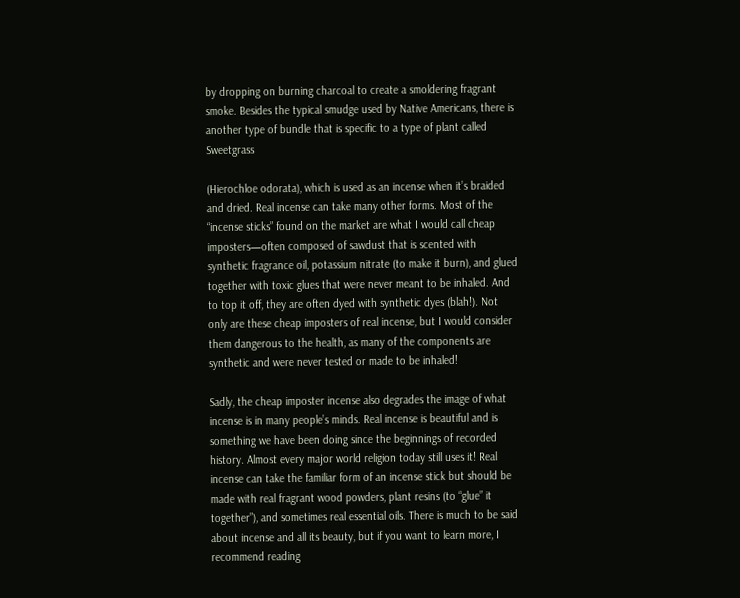by dropping on burning charcoal to create a smoldering fragrant smoke. Besides the typical smudge used by Native Americans, there is another type of bundle that is specific to a type of plant called Sweetgrass

(Hierochloe odorata), which is used as an incense when it’s braided and dried. Real incense can take many other forms. Most of the “incense sticks” found on the market are what I would call cheap imposters—often composed of sawdust that is scented with synthetic fragrance oil, potassium nitrate (to make it burn), and glued together with toxic glues that were never meant to be inhaled. And to top it off, they are often dyed with synthetic dyes (blah!). Not only are these cheap imposters of real incense, but I would consider them dangerous to the health, as many of the components are synthetic and were never tested or made to be inhaled!

Sadly, the cheap imposter incense also degrades the image of what incense is in many people’s minds. Real incense is beautiful and is something we have been doing since the beginnings of recorded history. Almost every major world religion today still uses it! Real incense can take the familiar form of an incense stick but should be made with real fragrant wood powders, plant resins (to “glue” it together”), and sometimes real essential oils. There is much to be said about incense and all its beauty, but if you want to learn more, I recommend reading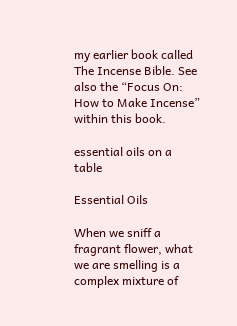my earlier book called The Incense Bible. See also the “Focus On: How to Make Incense” within this book.

essential oils on a table

Essential Oils

When we sniff a fragrant flower, what we are smelling is a complex mixture of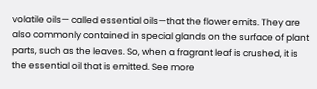volatile oils— called essential oils—that the flower emits. They are also commonly contained in special glands on the surface of plant parts, such as the leaves. So, when a fragrant leaf is crushed, it is the essential oil that is emitted. See more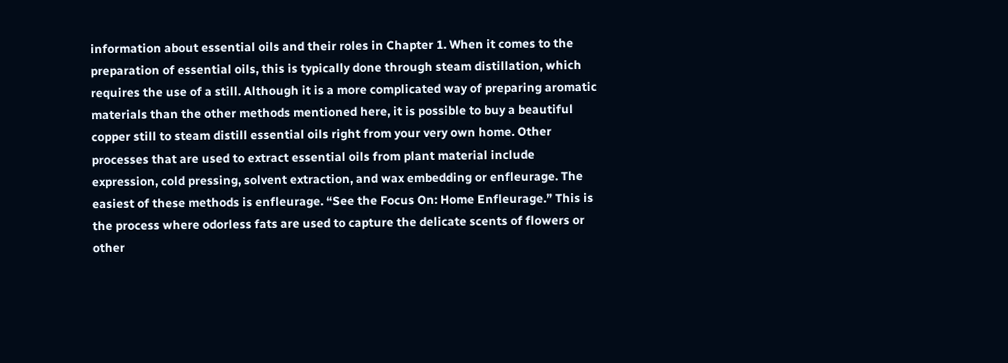information about essential oils and their roles in Chapter 1. When it comes to the preparation of essential oils, this is typically done through steam distillation, which requires the use of a still. Although it is a more complicated way of preparing aromatic materials than the other methods mentioned here, it is possible to buy a beautiful copper still to steam distill essential oils right from your very own home. Other processes that are used to extract essential oils from plant material include expression, cold pressing, solvent extraction, and wax embedding or enfleurage. The easiest of these methods is enfleurage. “See the Focus On: Home Enfleurage.” This is the process where odorless fats are used to capture the delicate scents of flowers or other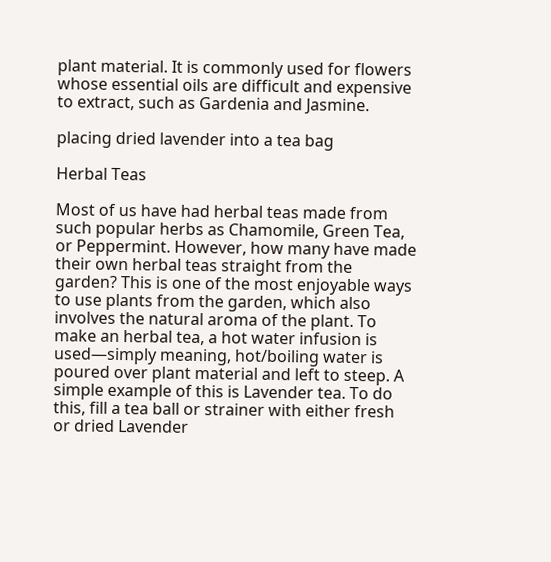plant material. It is commonly used for flowers whose essential oils are difficult and expensive to extract, such as Gardenia and Jasmine.

placing dried lavender into a tea bag

Herbal Teas

Most of us have had herbal teas made from such popular herbs as Chamomile, Green Tea, or Peppermint. However, how many have made their own herbal teas straight from the garden? This is one of the most enjoyable ways to use plants from the garden, which also involves the natural aroma of the plant. To make an herbal tea, a hot water infusion is used—simply meaning, hot/boiling water is poured over plant material and left to steep. A simple example of this is Lavender tea. To do this, fill a tea ball or strainer with either fresh or dried Lavender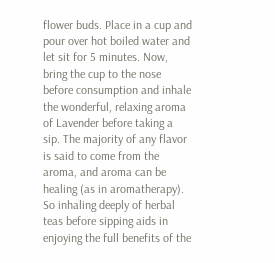flower buds. Place in a cup and pour over hot boiled water and let sit for 5 minutes. Now, bring the cup to the nose before consumption and inhale the wonderful, relaxing aroma of Lavender before taking a sip. The majority of any flavor is said to come from the aroma, and aroma can be healing (as in aromatherapy). So inhaling deeply of herbal teas before sipping aids in enjoying the full benefits of the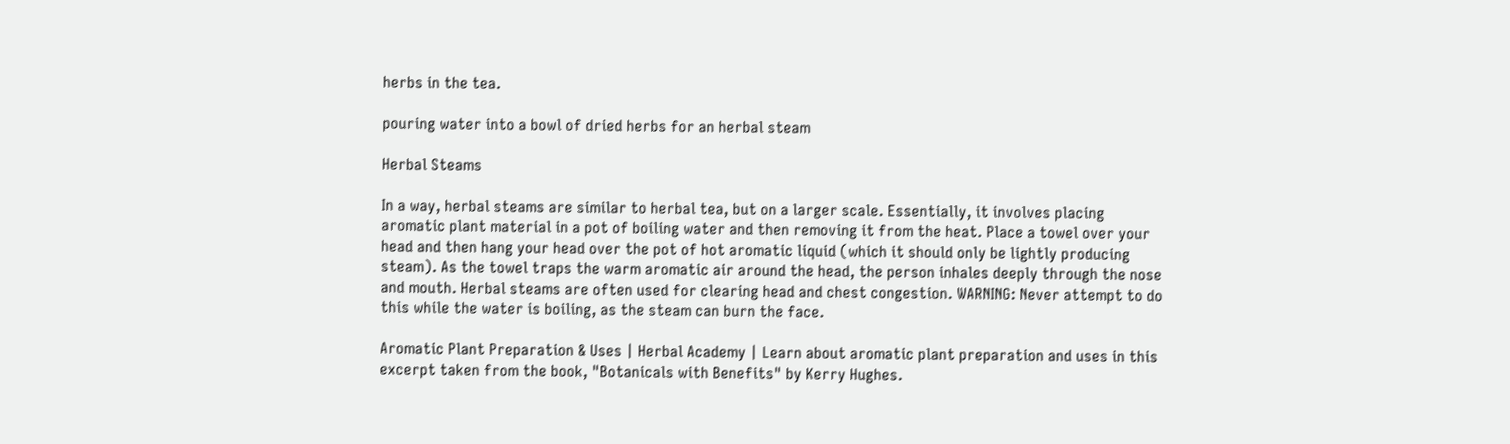herbs in the tea.

pouring water into a bowl of dried herbs for an herbal steam

Herbal Steams

In a way, herbal steams are similar to herbal tea, but on a larger scale. Essentially, it involves placing aromatic plant material in a pot of boiling water and then removing it from the heat. Place a towel over your head and then hang your head over the pot of hot aromatic liquid (which it should only be lightly producing steam). As the towel traps the warm aromatic air around the head, the person inhales deeply through the nose and mouth. Herbal steams are often used for clearing head and chest congestion. WARNING: Never attempt to do this while the water is boiling, as the steam can burn the face.

Aromatic Plant Preparation & Uses | Herbal Academy | Learn about aromatic plant preparation and uses in this excerpt taken from the book, "Botanicals with Benefits" by Kerry Hughes.